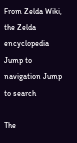From Zelda Wiki, the Zelda encyclopedia
Jump to navigation Jump to search

The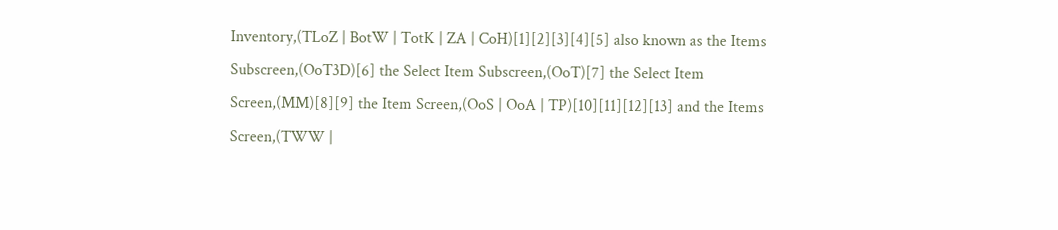Inventory,(TLoZ | BotW | TotK | ZA | CoH)[1][2][3][4][5] also known as the Items Subscreen,(OoT3D)[6] the Select Item Subscreen,(OoT)[7] the Select Item Screen,(MM)[8][9] the Item Screen,(OoS | OoA | TP)[10][11][12][13] and the Items Screen,(TWW |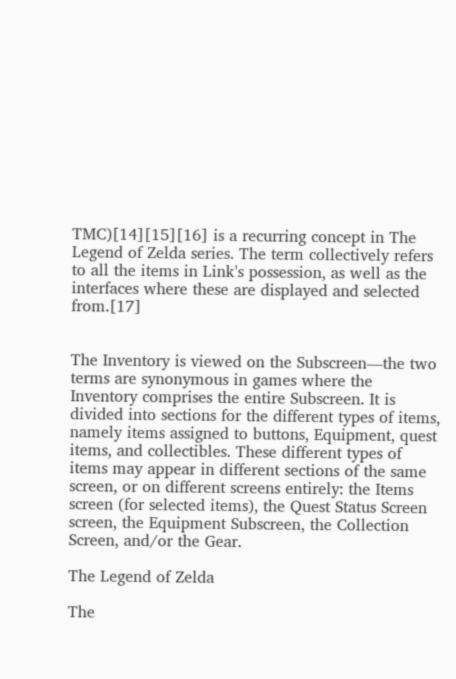TMC)[14][15][16] is a recurring concept in The Legend of Zelda series. The term collectively refers to all the items in Link's possession, as well as the interfaces where these are displayed and selected from.[17]


The Inventory is viewed on the Subscreen—the two terms are synonymous in games where the Inventory comprises the entire Subscreen. It is divided into sections for the different types of items, namely items assigned to buttons, Equipment, quest items, and collectibles. These different types of items may appear in different sections of the same screen, or on different screens entirely: the Items screen (for selected items), the Quest Status Screen screen, the Equipment Subscreen, the Collection Screen, and/or the Gear.

The Legend of Zelda

The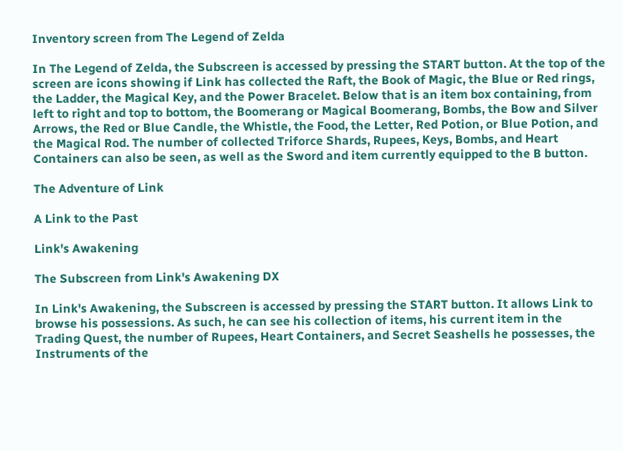Inventory screen from The Legend of Zelda

In The Legend of Zelda, the Subscreen is accessed by pressing the START button. At the top of the screen are icons showing if Link has collected the Raft, the Book of Magic, the Blue or Red rings, the Ladder, the Magical Key, and the Power Bracelet. Below that is an item box containing, from left to right and top to bottom, the Boomerang or Magical Boomerang, Bombs, the Bow and Silver Arrows, the Red or Blue Candle, the Whistle, the Food, the Letter, Red Potion, or Blue Potion, and the Magical Rod. The number of collected Triforce Shards, Rupees, Keys, Bombs, and Heart Containers can also be seen, as well as the Sword and item currently equipped to the B button.

The Adventure of Link

A Link to the Past

Link's Awakening

The Subscreen from Link's Awakening DX

In Link's Awakening, the Subscreen is accessed by pressing the START button. It allows Link to browse his possessions. As such, he can see his collection of items, his current item in the Trading Quest, the number of Rupees, Heart Containers, and Secret Seashells he possesses, the Instruments of the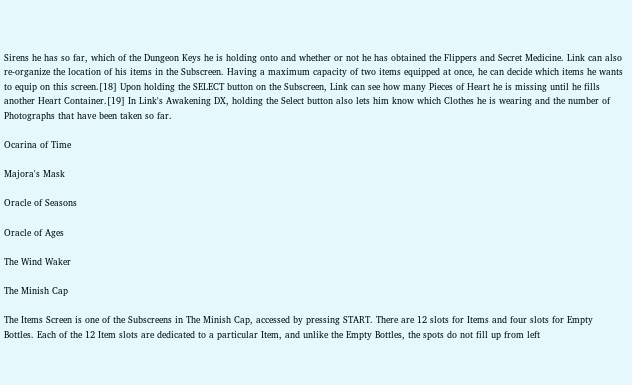Sirens he has so far, which of the Dungeon Keys he is holding onto and whether or not he has obtained the Flippers and Secret Medicine. Link can also re-organize the location of his items in the Subscreen. Having a maximum capacity of two items equipped at once, he can decide which items he wants to equip on this screen.[18] Upon holding the SELECT button on the Subscreen, Link can see how many Pieces of Heart he is missing until he fills another Heart Container.[19] In Link's Awakening DX, holding the Select button also lets him know which Clothes he is wearing and the number of Photographs that have been taken so far.

Ocarina of Time

Majora's Mask

Oracle of Seasons

Oracle of Ages

The Wind Waker

The Minish Cap

The Items Screen is one of the Subscreens in The Minish Cap, accessed by pressing START. There are 12 slots for Items and four slots for Empty Bottles. Each of the 12 Item slots are dedicated to a particular Item, and unlike the Empty Bottles, the spots do not fill up from left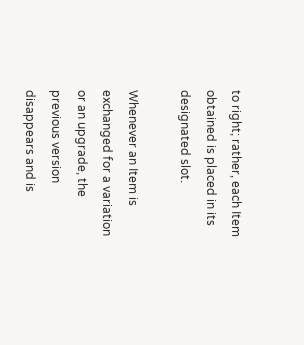to right; rather, each Item obtained is placed in its designated slot.

Whenever an Item is exchanged for a variation or an upgrade, the previous version disappears and is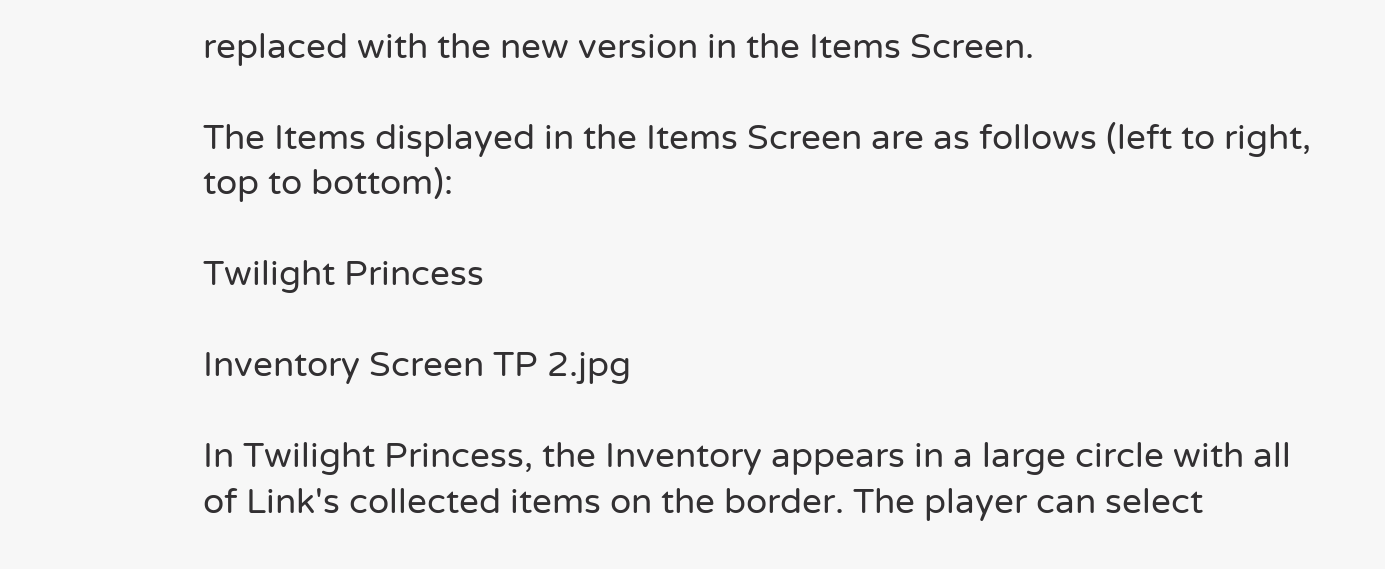replaced with the new version in the Items Screen.

The Items displayed in the Items Screen are as follows (left to right, top to bottom):

Twilight Princess

Inventory Screen TP 2.jpg

In Twilight Princess, the Inventory appears in a large circle with all of Link's collected items on the border. The player can select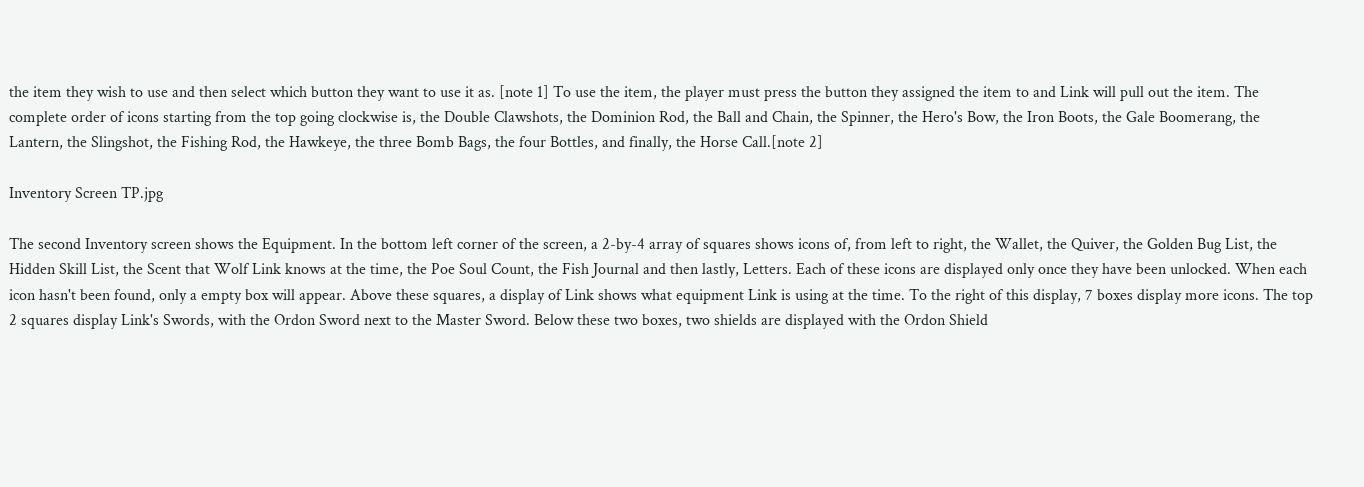the item they wish to use and then select which button they want to use it as. [note 1] To use the item, the player must press the button they assigned the item to and Link will pull out the item. The complete order of icons starting from the top going clockwise is, the Double Clawshots, the Dominion Rod, the Ball and Chain, the Spinner, the Hero's Bow, the Iron Boots, the Gale Boomerang, the Lantern, the Slingshot, the Fishing Rod, the Hawkeye, the three Bomb Bags, the four Bottles, and finally, the Horse Call.[note 2]

Inventory Screen TP.jpg

The second Inventory screen shows the Equipment. In the bottom left corner of the screen, a 2-by-4 array of squares shows icons of, from left to right, the Wallet, the Quiver, the Golden Bug List, the Hidden Skill List, the Scent that Wolf Link knows at the time, the Poe Soul Count, the Fish Journal and then lastly, Letters. Each of these icons are displayed only once they have been unlocked. When each icon hasn't been found, only a empty box will appear. Above these squares, a display of Link shows what equipment Link is using at the time. To the right of this display, 7 boxes display more icons. The top 2 squares display Link's Swords, with the Ordon Sword next to the Master Sword. Below these two boxes, two shields are displayed with the Ordon Shield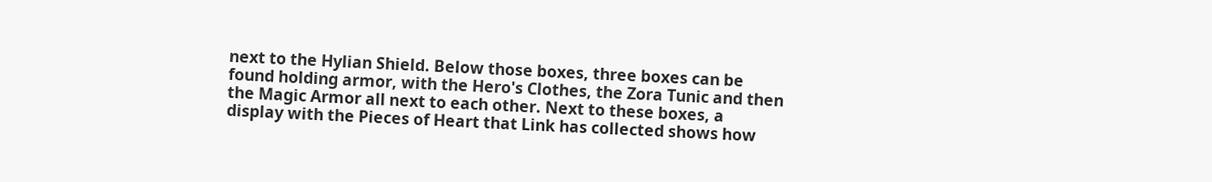next to the Hylian Shield. Below those boxes, three boxes can be found holding armor, with the Hero's Clothes, the Zora Tunic and then the Magic Armor all next to each other. Next to these boxes, a display with the Pieces of Heart that Link has collected shows how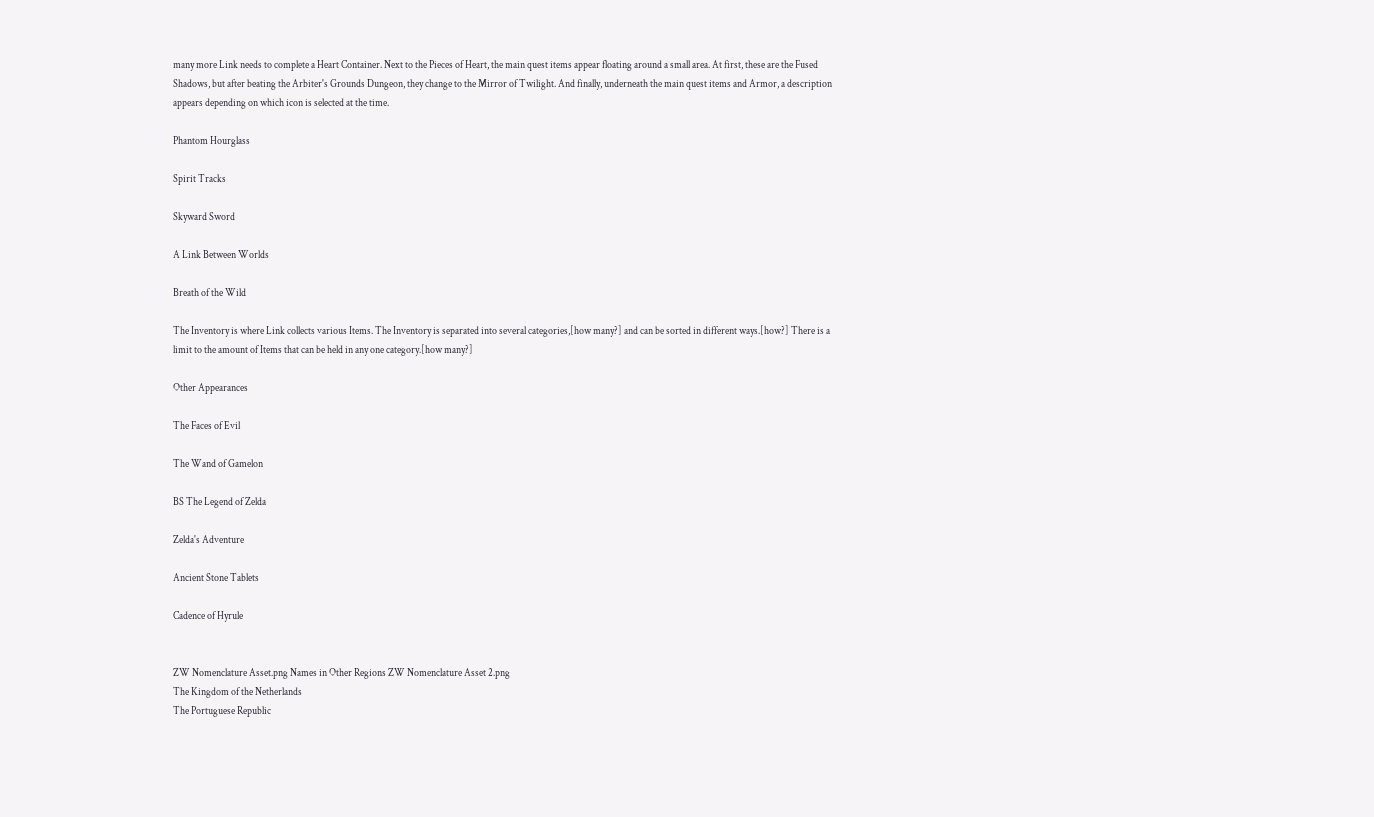many more Link needs to complete a Heart Container. Next to the Pieces of Heart, the main quest items appear floating around a small area. At first, these are the Fused Shadows, but after beating the Arbiter's Grounds Dungeon, they change to the Mirror of Twilight. And finally, underneath the main quest items and Armor, a description appears depending on which icon is selected at the time.

Phantom Hourglass

Spirit Tracks

Skyward Sword

A Link Between Worlds

Breath of the Wild

The Inventory is where Link collects various Items. The Inventory is separated into several categories,[how many?] and can be sorted in different ways.[how?] There is a limit to the amount of Items that can be held in any one category.[how many?]

Other Appearances

The Faces of Evil

The Wand of Gamelon

BS The Legend of Zelda

Zelda's Adventure

Ancient Stone Tablets

Cadence of Hyrule


ZW Nomenclature Asset.png Names in Other Regions ZW Nomenclature Asset 2.png
The Kingdom of the Netherlands
The Portuguese Republic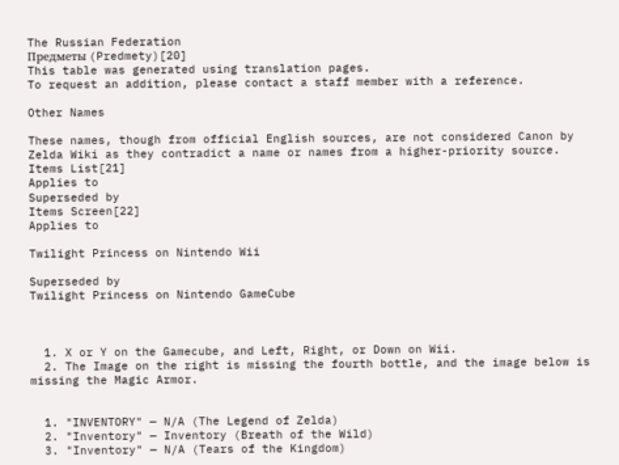The Russian Federation
Предметы (Predmety)[20]
This table was generated using translation pages.
To request an addition, please contact a staff member with a reference.

Other Names

These names, though from official English sources, are not considered Canon by Zelda Wiki as they contradict a name or names from a higher-priority source.
Items List[21]
Applies to
Superseded by
Items Screen[22]
Applies to

Twilight Princess on Nintendo Wii

Superseded by
Twilight Princess on Nintendo GameCube



  1. X or Y on the Gamecube, and Left, Right, or Down on Wii.
  2. The Image on the right is missing the fourth bottle, and the image below is missing the Magic Armor.


  1. "INVENTORY" — N/A (The Legend of Zelda)
  2. "Inventory" — Inventory (Breath of the Wild)
  3. "Inventory" — N/A (Tears of the Kingdom)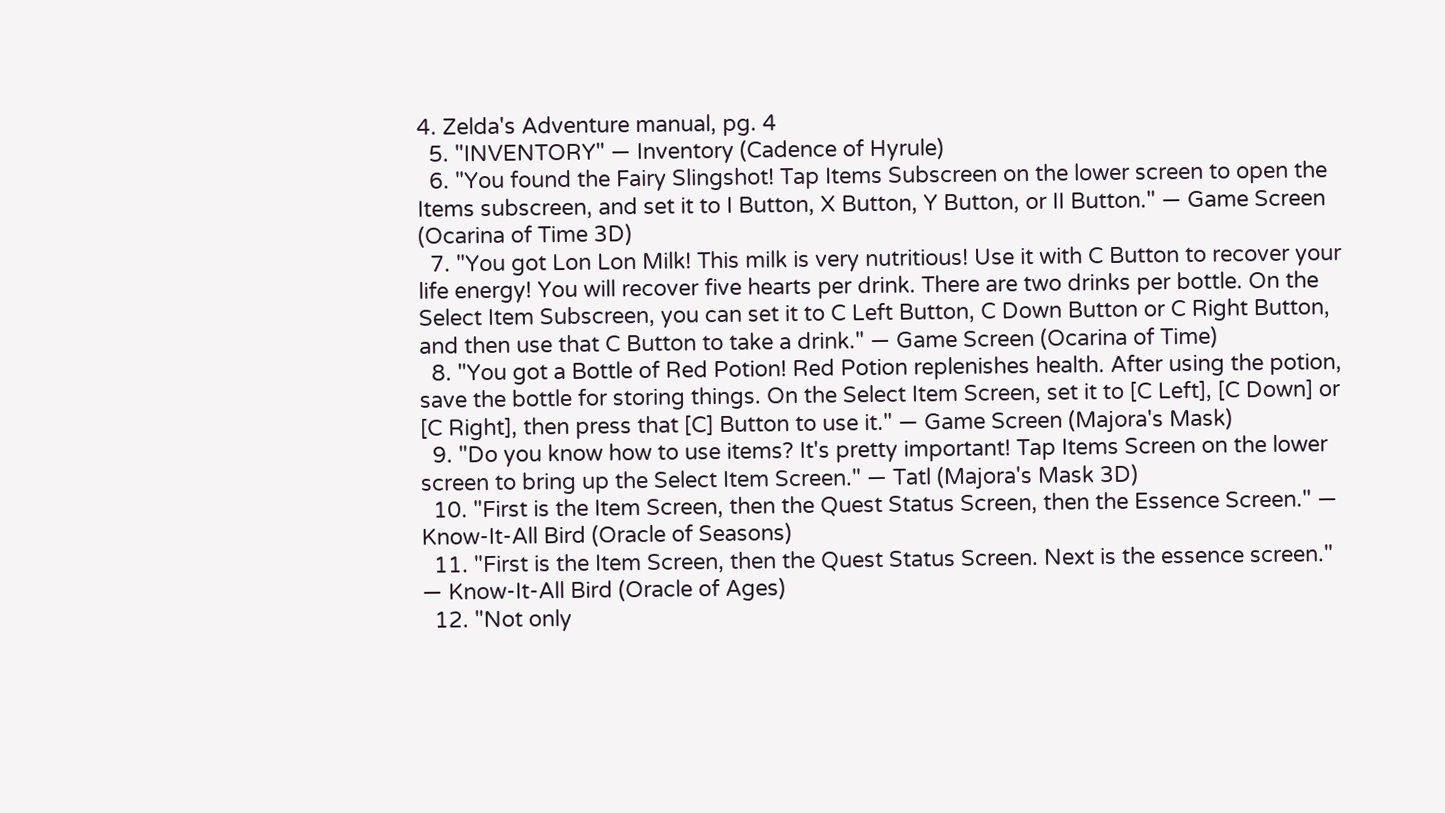4. Zelda's Adventure manual, pg. 4
  5. "INVENTORY" — Inventory (Cadence of Hyrule)
  6. "You found the Fairy Slingshot! Tap Items Subscreen on the lower screen to open the Items subscreen, and set it to I Button, X Button, Y Button, or II Button." — Game Screen (Ocarina of Time 3D)
  7. "You got Lon Lon Milk! This milk is very nutritious! Use it with C Button to recover your life energy! You will recover five hearts per drink. There are two drinks per bottle. On the Select Item Subscreen, you can set it to C Left Button, C Down Button or C Right Button, and then use that C Button to take a drink." — Game Screen (Ocarina of Time)
  8. "You got a Bottle of Red Potion! Red Potion replenishes health. After using the potion, save the bottle for storing things. On the Select Item Screen, set it to [C Left], [C Down] or [C Right], then press that [C] Button to use it." — Game Screen (Majora's Mask)
  9. "Do you know how to use items? It's pretty important! Tap Items Screen on the lower screen to bring up the Select Item Screen." — Tatl (Majora's Mask 3D)
  10. "First is the Item Screen, then the Quest Status Screen, then the Essence Screen." — Know-It-All Bird (Oracle of Seasons)
  11. "First is the Item Screen, then the Quest Status Screen. Next is the essence screen." — Know-It-All Bird (Oracle of Ages)
  12. "Not only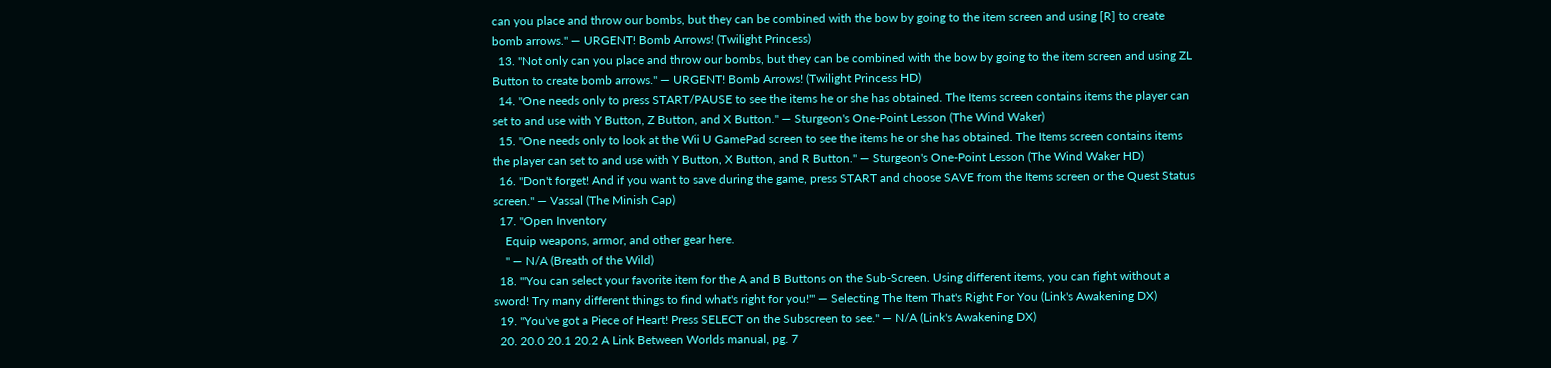can you place and throw our bombs, but they can be combined with the bow by going to the item screen and using [R] to create bomb arrows." — URGENT! Bomb Arrows! (Twilight Princess)
  13. "Not only can you place and throw our bombs, but they can be combined with the bow by going to the item screen and using ZL Button to create bomb arrows." — URGENT! Bomb Arrows! (Twilight Princess HD)
  14. "One needs only to press START/PAUSE to see the items he or she has obtained. The Items screen contains items the player can set to and use with Y Button, Z Button, and X Button." — Sturgeon's One-Point Lesson (The Wind Waker)
  15. "One needs only to look at the Wii U GamePad screen to see the items he or she has obtained. The Items screen contains items the player can set to and use with Y Button, X Button, and R Button." — Sturgeon's One-Point Lesson (The Wind Waker HD)
  16. "Don't forget! And if you want to save during the game, press START and choose SAVE from the Items screen or the Quest Status screen." — Vassal (The Minish Cap)
  17. "Open Inventory
    Equip weapons, armor, and other gear here.
    " — N/A (Breath of the Wild)
  18. "'You can select your favorite item for the A and B Buttons on the Sub-Screen. Using different items, you can fight without a sword! Try many different things to find what's right for you!'" — Selecting The Item That's Right For You (Link's Awakening DX)
  19. "You've got a Piece of Heart! Press SELECT on the Subscreen to see." — N/A (Link's Awakening DX)
  20. 20.0 20.1 20.2 A Link Between Worlds manual, pg. 7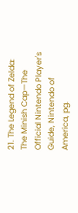21. The Legend of Zelda: The Minish Cap—The Official Nintendo Player's Guide, Nintendo of America, pg.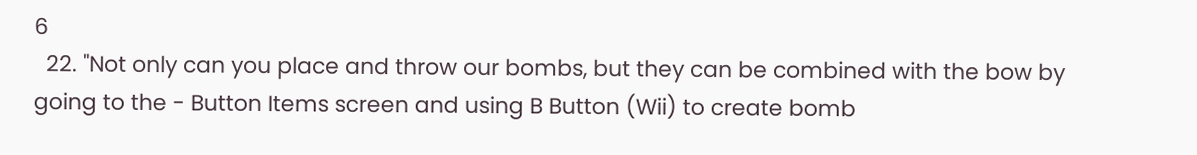6
  22. "Not only can you place and throw our bombs, but they can be combined with the bow by going to the - Button Items screen and using B Button (Wii) to create bomb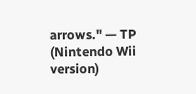arrows." — TP (Nintendo Wii version)